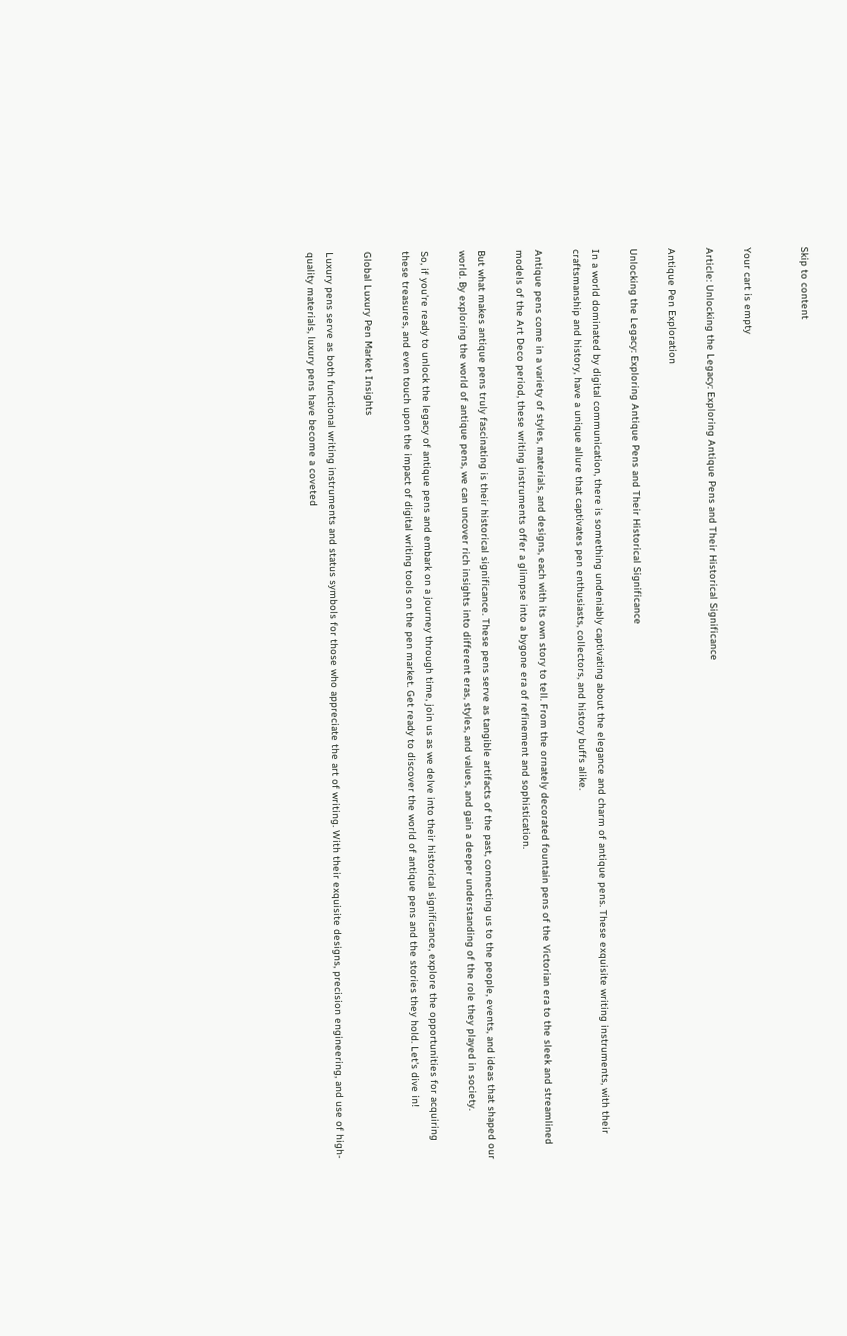Skip to content


Your cart is empty

Article: Unlocking the Legacy: Exploring Antique Pens and Their Historical Significance

Antique Pen Exploration

Unlocking the Legacy: Exploring Antique Pens and Their Historical Significance

In a world dominated by digital communication, there is something undeniably captivating about the elegance and charm of antique pens. These exquisite writing instruments, with their craftsmanship and history, have a unique allure that captivates pen enthusiasts, collectors, and history buffs alike.

Antique pens come in a variety of styles, materials, and designs, each with its own story to tell. From the ornately decorated fountain pens of the Victorian era to the sleek and streamlined models of the Art Deco period, these writing instruments offer a glimpse into a bygone era of refinement and sophistication.

But what makes antique pens truly fascinating is their historical significance. These pens serve as tangible artifacts of the past, connecting us to the people, events, and ideas that shaped our world. By exploring the world of antique pens, we can uncover rich insights into different eras, styles, and values, and gain a deeper understanding of the role they played in society.

So, if you're ready to unlock the legacy of antique pens and embark on a journey through time, join us as we delve into their historical significance, explore the opportunities for acquiring these treasures, and even touch upon the impact of digital writing tools on the pen market. Get ready to discover the world of antique pens and the stories they hold. Let's dive in!

Global Luxury Pen Market Insights

Luxury pens serve as both functional writing instruments and status symbols for those who appreciate the art of writing. With their exquisite designs, precision engineering, and use of high-quality materials, luxury pens have become a coveted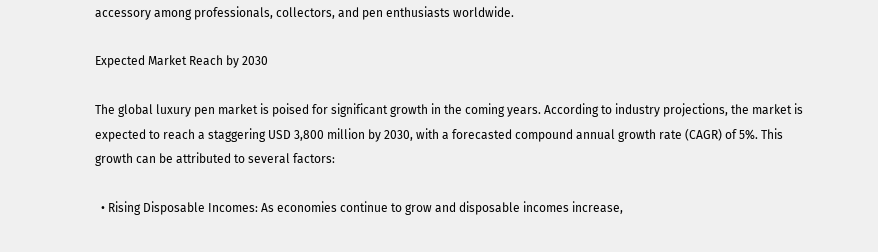accessory among professionals, collectors, and pen enthusiasts worldwide.

Expected Market Reach by 2030

The global luxury pen market is poised for significant growth in the coming years. According to industry projections, the market is expected to reach a staggering USD 3,800 million by 2030, with a forecasted compound annual growth rate (CAGR) of 5%. This growth can be attributed to several factors:

  • Rising Disposable Incomes: As economies continue to grow and disposable incomes increase,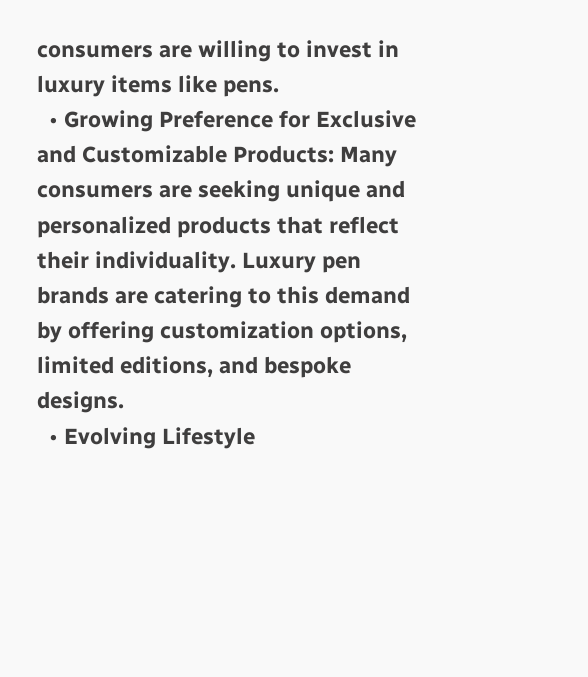consumers are willing to invest in luxury items like pens.
  • Growing Preference for Exclusive and Customizable Products: Many consumers are seeking unique and personalized products that reflect their individuality. Luxury pen brands are catering to this demand by offering customization options, limited editions, and bespoke designs.
  • Evolving Lifestyle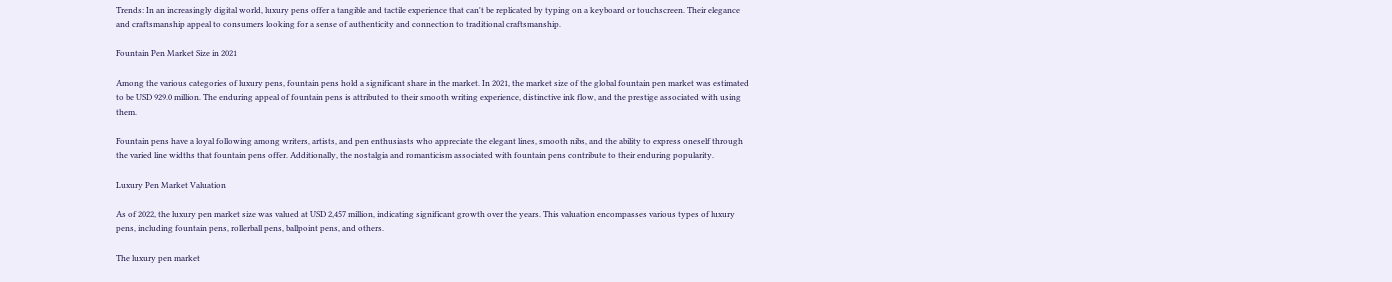Trends: In an increasingly digital world, luxury pens offer a tangible and tactile experience that can't be replicated by typing on a keyboard or touchscreen. Their elegance and craftsmanship appeal to consumers looking for a sense of authenticity and connection to traditional craftsmanship.

Fountain Pen Market Size in 2021

Among the various categories of luxury pens, fountain pens hold a significant share in the market. In 2021, the market size of the global fountain pen market was estimated to be USD 929.0 million. The enduring appeal of fountain pens is attributed to their smooth writing experience, distinctive ink flow, and the prestige associated with using them.

Fountain pens have a loyal following among writers, artists, and pen enthusiasts who appreciate the elegant lines, smooth nibs, and the ability to express oneself through the varied line widths that fountain pens offer. Additionally, the nostalgia and romanticism associated with fountain pens contribute to their enduring popularity.

Luxury Pen Market Valuation

As of 2022, the luxury pen market size was valued at USD 2,457 million, indicating significant growth over the years. This valuation encompasses various types of luxury pens, including fountain pens, rollerball pens, ballpoint pens, and others.

The luxury pen market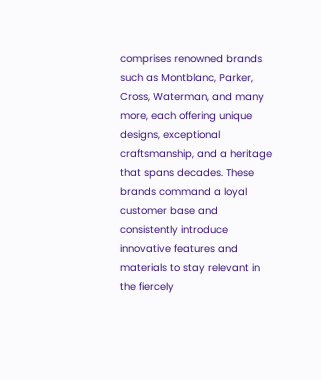comprises renowned brands such as Montblanc, Parker, Cross, Waterman, and many more, each offering unique designs, exceptional craftsmanship, and a heritage that spans decades. These brands command a loyal customer base and consistently introduce innovative features and materials to stay relevant in the fiercely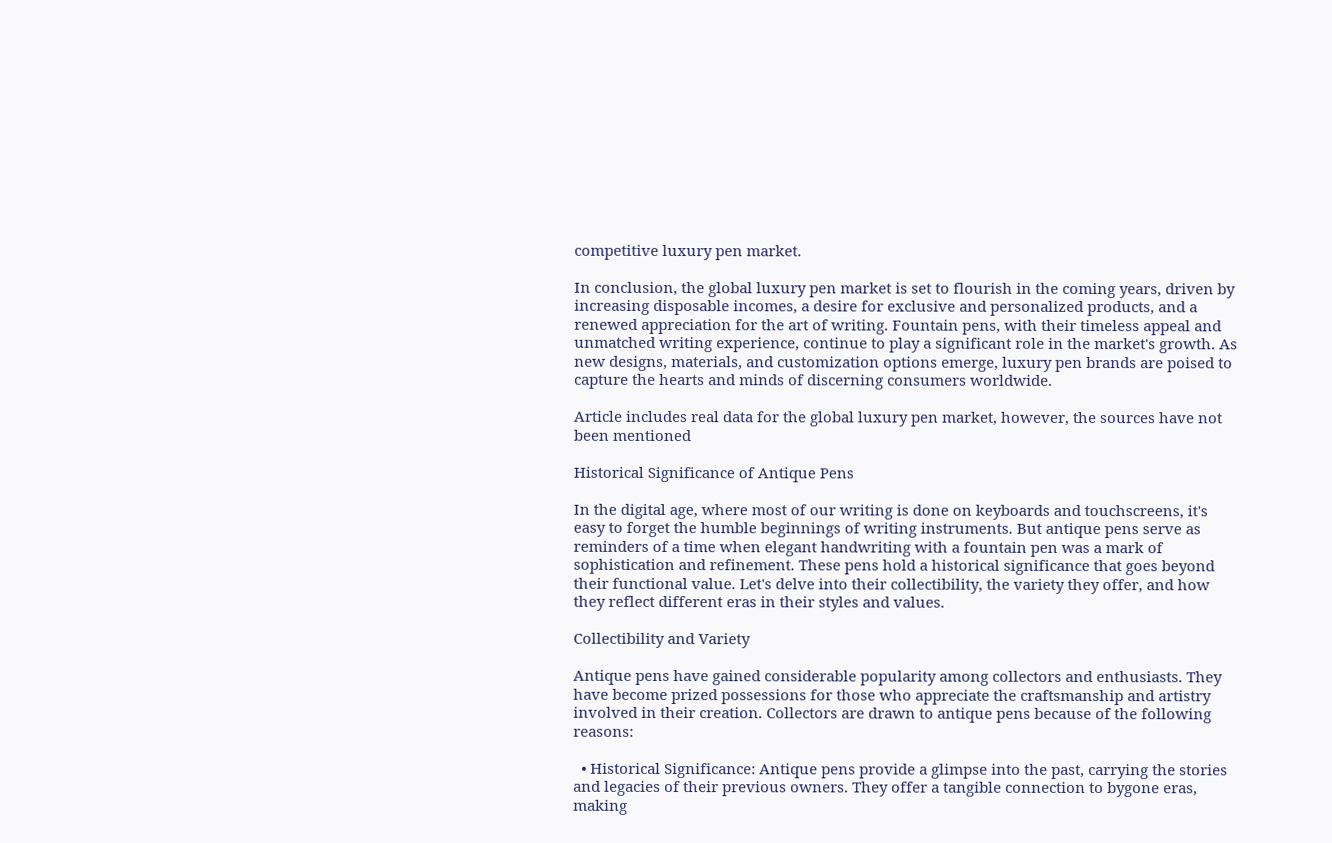competitive luxury pen market.

In conclusion, the global luxury pen market is set to flourish in the coming years, driven by increasing disposable incomes, a desire for exclusive and personalized products, and a renewed appreciation for the art of writing. Fountain pens, with their timeless appeal and unmatched writing experience, continue to play a significant role in the market's growth. As new designs, materials, and customization options emerge, luxury pen brands are poised to capture the hearts and minds of discerning consumers worldwide.

Article includes real data for the global luxury pen market, however, the sources have not been mentioned

Historical Significance of Antique Pens

In the digital age, where most of our writing is done on keyboards and touchscreens, it's easy to forget the humble beginnings of writing instruments. But antique pens serve as reminders of a time when elegant handwriting with a fountain pen was a mark of sophistication and refinement. These pens hold a historical significance that goes beyond their functional value. Let's delve into their collectibility, the variety they offer, and how they reflect different eras in their styles and values.

Collectibility and Variety

Antique pens have gained considerable popularity among collectors and enthusiasts. They have become prized possessions for those who appreciate the craftsmanship and artistry involved in their creation. Collectors are drawn to antique pens because of the following reasons:

  • Historical Significance: Antique pens provide a glimpse into the past, carrying the stories and legacies of their previous owners. They offer a tangible connection to bygone eras, making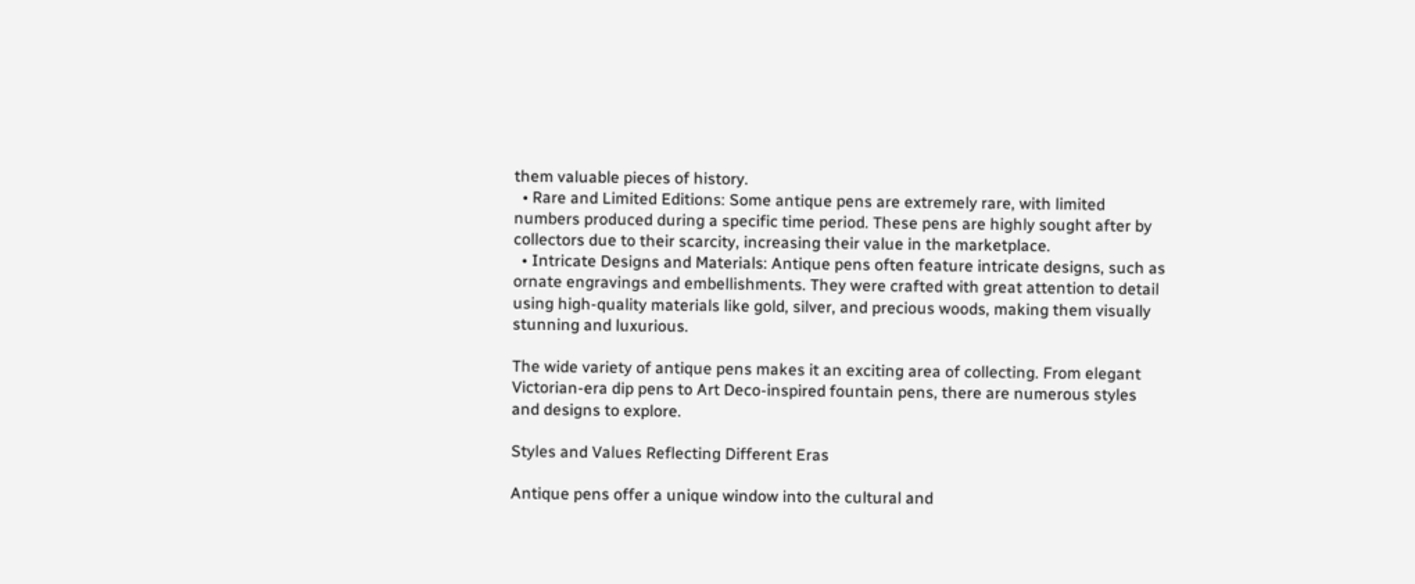them valuable pieces of history.
  • Rare and Limited Editions: Some antique pens are extremely rare, with limited numbers produced during a specific time period. These pens are highly sought after by collectors due to their scarcity, increasing their value in the marketplace.
  • Intricate Designs and Materials: Antique pens often feature intricate designs, such as ornate engravings and embellishments. They were crafted with great attention to detail using high-quality materials like gold, silver, and precious woods, making them visually stunning and luxurious.

The wide variety of antique pens makes it an exciting area of collecting. From elegant Victorian-era dip pens to Art Deco-inspired fountain pens, there are numerous styles and designs to explore.

Styles and Values Reflecting Different Eras

Antique pens offer a unique window into the cultural and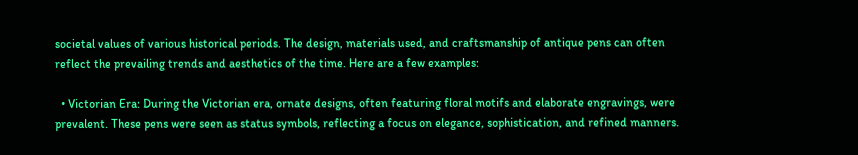societal values of various historical periods. The design, materials used, and craftsmanship of antique pens can often reflect the prevailing trends and aesthetics of the time. Here are a few examples:

  • Victorian Era: During the Victorian era, ornate designs, often featuring floral motifs and elaborate engravings, were prevalent. These pens were seen as status symbols, reflecting a focus on elegance, sophistication, and refined manners.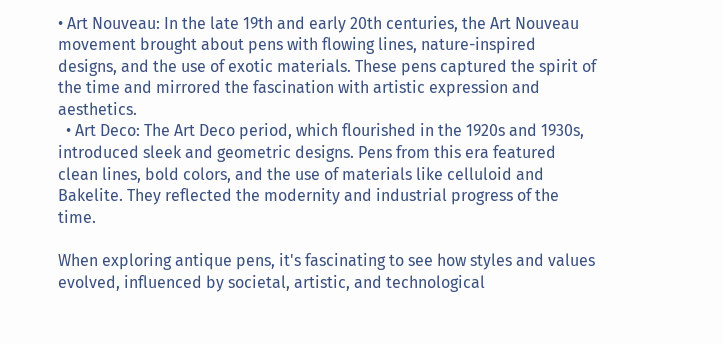• Art Nouveau: In the late 19th and early 20th centuries, the Art Nouveau movement brought about pens with flowing lines, nature-inspired designs, and the use of exotic materials. These pens captured the spirit of the time and mirrored the fascination with artistic expression and aesthetics.
  • Art Deco: The Art Deco period, which flourished in the 1920s and 1930s, introduced sleek and geometric designs. Pens from this era featured clean lines, bold colors, and the use of materials like celluloid and Bakelite. They reflected the modernity and industrial progress of the time.

When exploring antique pens, it's fascinating to see how styles and values evolved, influenced by societal, artistic, and technological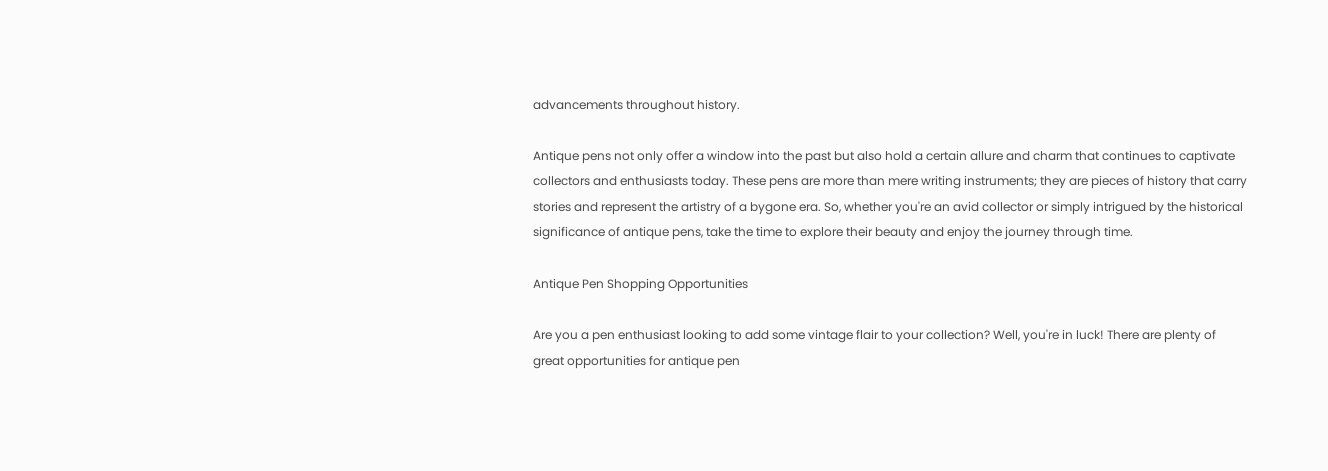advancements throughout history.

Antique pens not only offer a window into the past but also hold a certain allure and charm that continues to captivate collectors and enthusiasts today. These pens are more than mere writing instruments; they are pieces of history that carry stories and represent the artistry of a bygone era. So, whether you're an avid collector or simply intrigued by the historical significance of antique pens, take the time to explore their beauty and enjoy the journey through time.

Antique Pen Shopping Opportunities

Are you a pen enthusiast looking to add some vintage flair to your collection? Well, you're in luck! There are plenty of great opportunities for antique pen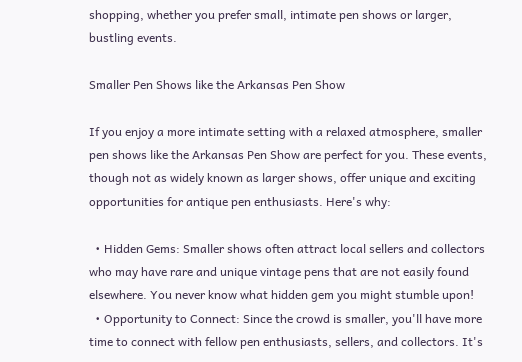shopping, whether you prefer small, intimate pen shows or larger, bustling events.

Smaller Pen Shows like the Arkansas Pen Show

If you enjoy a more intimate setting with a relaxed atmosphere, smaller pen shows like the Arkansas Pen Show are perfect for you. These events, though not as widely known as larger shows, offer unique and exciting opportunities for antique pen enthusiasts. Here's why:

  • Hidden Gems: Smaller shows often attract local sellers and collectors who may have rare and unique vintage pens that are not easily found elsewhere. You never know what hidden gem you might stumble upon!
  • Opportunity to Connect: Since the crowd is smaller, you'll have more time to connect with fellow pen enthusiasts, sellers, and collectors. It's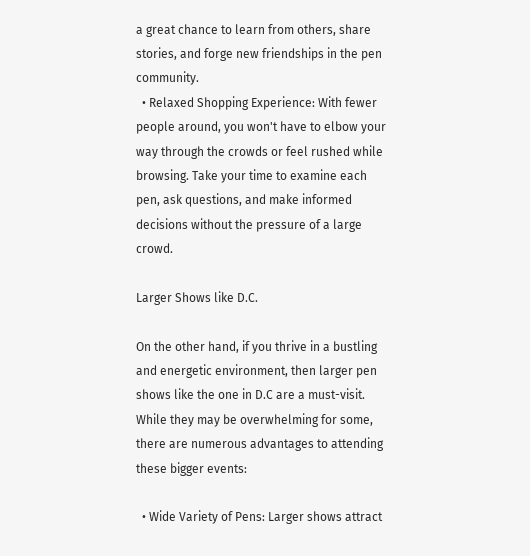a great chance to learn from others, share stories, and forge new friendships in the pen community.
  • Relaxed Shopping Experience: With fewer people around, you won't have to elbow your way through the crowds or feel rushed while browsing. Take your time to examine each pen, ask questions, and make informed decisions without the pressure of a large crowd.

Larger Shows like D.C.

On the other hand, if you thrive in a bustling and energetic environment, then larger pen shows like the one in D.C are a must-visit. While they may be overwhelming for some, there are numerous advantages to attending these bigger events:

  • Wide Variety of Pens: Larger shows attract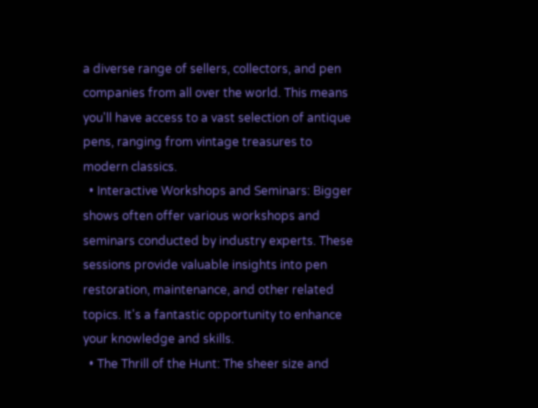a diverse range of sellers, collectors, and pen companies from all over the world. This means you'll have access to a vast selection of antique pens, ranging from vintage treasures to modern classics.
  • Interactive Workshops and Seminars: Bigger shows often offer various workshops and seminars conducted by industry experts. These sessions provide valuable insights into pen restoration, maintenance, and other related topics. It's a fantastic opportunity to enhance your knowledge and skills.
  • The Thrill of the Hunt: The sheer size and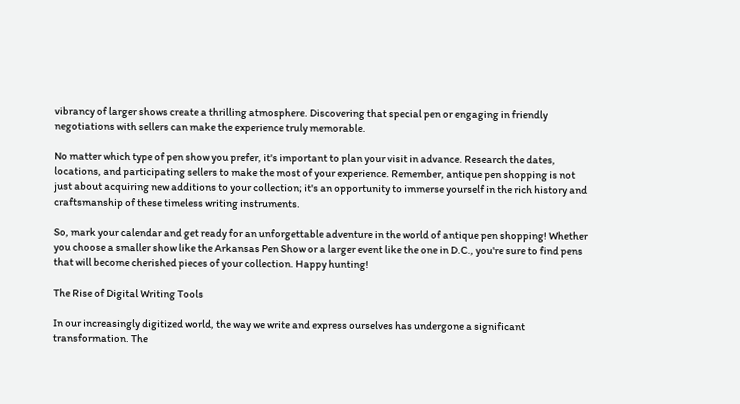vibrancy of larger shows create a thrilling atmosphere. Discovering that special pen or engaging in friendly negotiations with sellers can make the experience truly memorable.

No matter which type of pen show you prefer, it's important to plan your visit in advance. Research the dates, locations, and participating sellers to make the most of your experience. Remember, antique pen shopping is not just about acquiring new additions to your collection; it's an opportunity to immerse yourself in the rich history and craftsmanship of these timeless writing instruments.

So, mark your calendar and get ready for an unforgettable adventure in the world of antique pen shopping! Whether you choose a smaller show like the Arkansas Pen Show or a larger event like the one in D.C., you're sure to find pens that will become cherished pieces of your collection. Happy hunting!

The Rise of Digital Writing Tools

In our increasingly digitized world, the way we write and express ourselves has undergone a significant transformation. The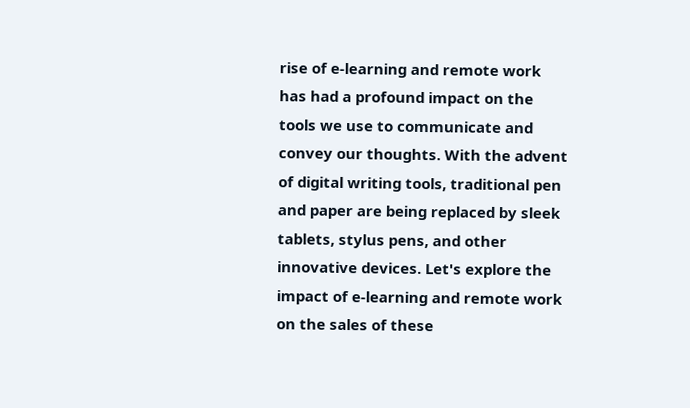rise of e-learning and remote work has had a profound impact on the tools we use to communicate and convey our thoughts. With the advent of digital writing tools, traditional pen and paper are being replaced by sleek tablets, stylus pens, and other innovative devices. Let's explore the impact of e-learning and remote work on the sales of these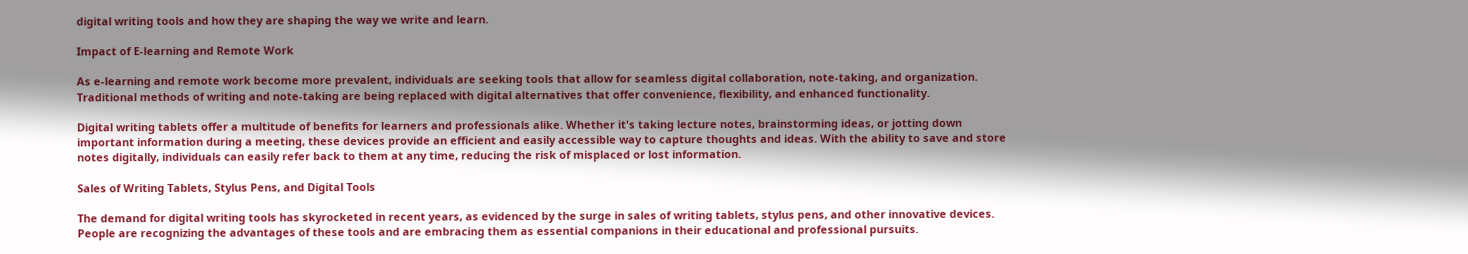digital writing tools and how they are shaping the way we write and learn.

Impact of E-learning and Remote Work

As e-learning and remote work become more prevalent, individuals are seeking tools that allow for seamless digital collaboration, note-taking, and organization. Traditional methods of writing and note-taking are being replaced with digital alternatives that offer convenience, flexibility, and enhanced functionality.

Digital writing tablets offer a multitude of benefits for learners and professionals alike. Whether it's taking lecture notes, brainstorming ideas, or jotting down important information during a meeting, these devices provide an efficient and easily accessible way to capture thoughts and ideas. With the ability to save and store notes digitally, individuals can easily refer back to them at any time, reducing the risk of misplaced or lost information.

Sales of Writing Tablets, Stylus Pens, and Digital Tools

The demand for digital writing tools has skyrocketed in recent years, as evidenced by the surge in sales of writing tablets, stylus pens, and other innovative devices. People are recognizing the advantages of these tools and are embracing them as essential companions in their educational and professional pursuits.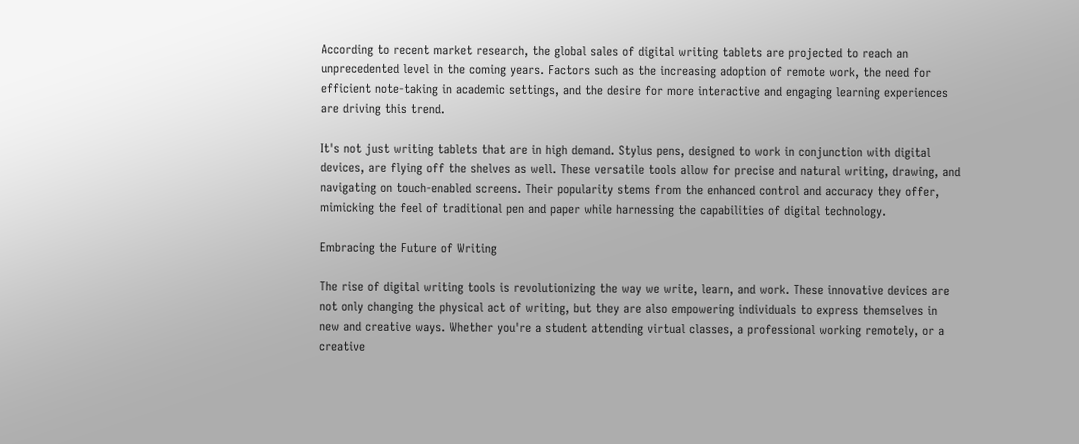According to recent market research, the global sales of digital writing tablets are projected to reach an unprecedented level in the coming years. Factors such as the increasing adoption of remote work, the need for efficient note-taking in academic settings, and the desire for more interactive and engaging learning experiences are driving this trend.

It's not just writing tablets that are in high demand. Stylus pens, designed to work in conjunction with digital devices, are flying off the shelves as well. These versatile tools allow for precise and natural writing, drawing, and navigating on touch-enabled screens. Their popularity stems from the enhanced control and accuracy they offer, mimicking the feel of traditional pen and paper while harnessing the capabilities of digital technology.

Embracing the Future of Writing

The rise of digital writing tools is revolutionizing the way we write, learn, and work. These innovative devices are not only changing the physical act of writing, but they are also empowering individuals to express themselves in new and creative ways. Whether you're a student attending virtual classes, a professional working remotely, or a creative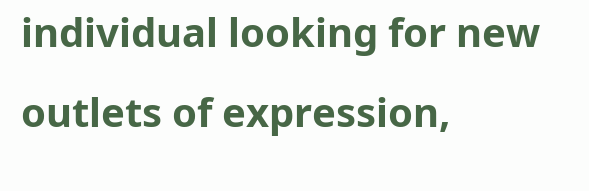individual looking for new outlets of expression,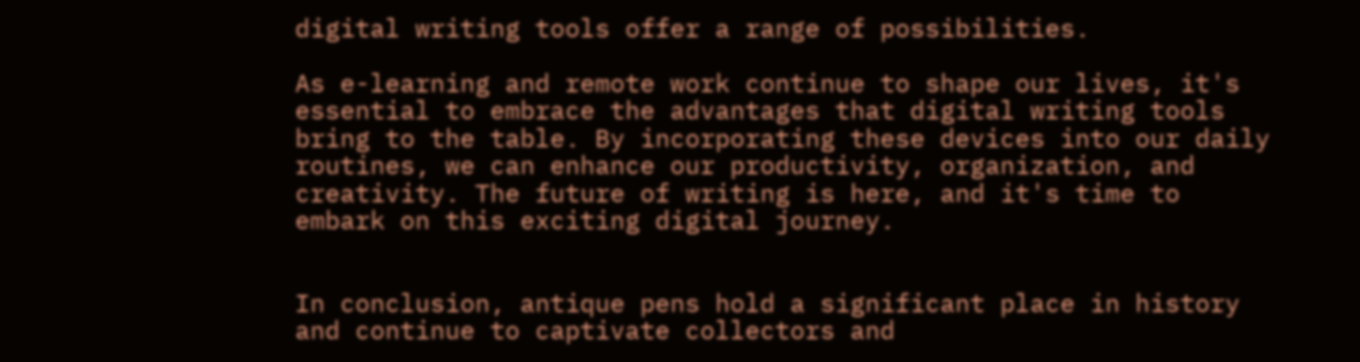digital writing tools offer a range of possibilities.

As e-learning and remote work continue to shape our lives, it's essential to embrace the advantages that digital writing tools bring to the table. By incorporating these devices into our daily routines, we can enhance our productivity, organization, and creativity. The future of writing is here, and it's time to embark on this exciting digital journey.


In conclusion, antique pens hold a significant place in history and continue to captivate collectors and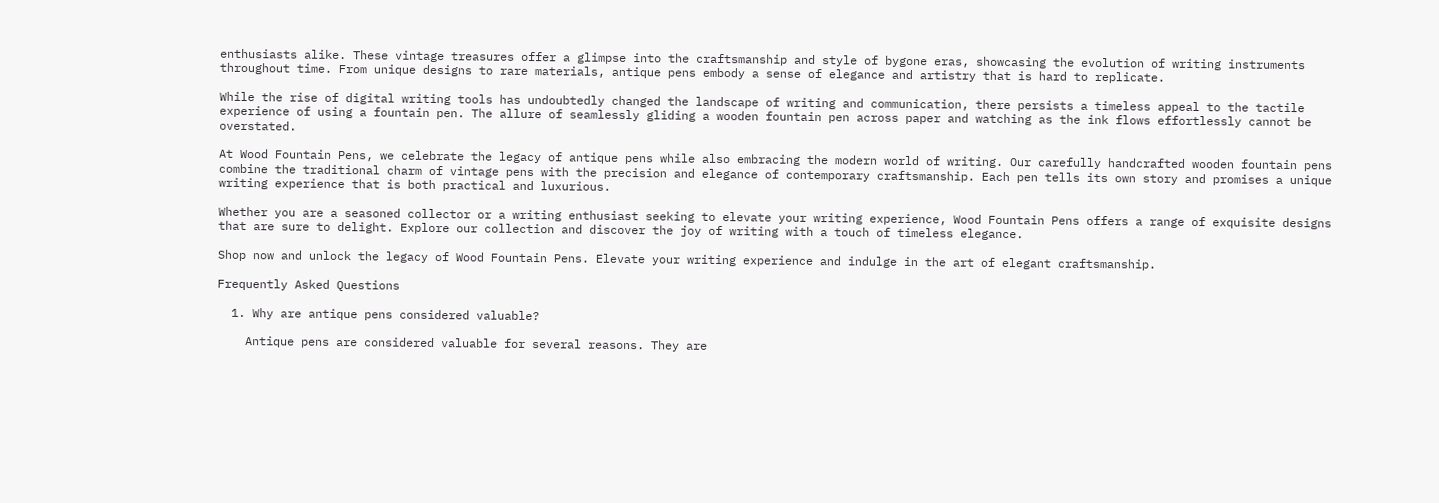enthusiasts alike. These vintage treasures offer a glimpse into the craftsmanship and style of bygone eras, showcasing the evolution of writing instruments throughout time. From unique designs to rare materials, antique pens embody a sense of elegance and artistry that is hard to replicate.

While the rise of digital writing tools has undoubtedly changed the landscape of writing and communication, there persists a timeless appeal to the tactile experience of using a fountain pen. The allure of seamlessly gliding a wooden fountain pen across paper and watching as the ink flows effortlessly cannot be overstated.

At Wood Fountain Pens, we celebrate the legacy of antique pens while also embracing the modern world of writing. Our carefully handcrafted wooden fountain pens combine the traditional charm of vintage pens with the precision and elegance of contemporary craftsmanship. Each pen tells its own story and promises a unique writing experience that is both practical and luxurious.

Whether you are a seasoned collector or a writing enthusiast seeking to elevate your writing experience, Wood Fountain Pens offers a range of exquisite designs that are sure to delight. Explore our collection and discover the joy of writing with a touch of timeless elegance.

Shop now and unlock the legacy of Wood Fountain Pens. Elevate your writing experience and indulge in the art of elegant craftsmanship.

Frequently Asked Questions

  1. Why are antique pens considered valuable?

    Antique pens are considered valuable for several reasons. They are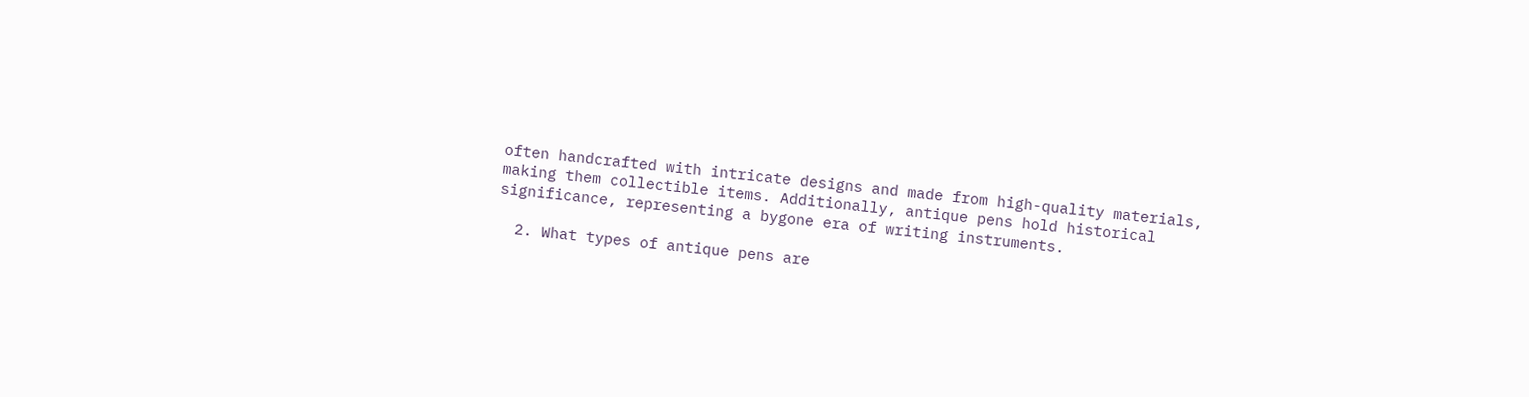often handcrafted with intricate designs and made from high-quality materials, making them collectible items. Additionally, antique pens hold historical significance, representing a bygone era of writing instruments.

  2. What types of antique pens are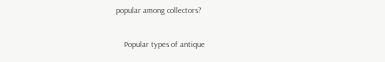popular among collectors?

    Popular types of antique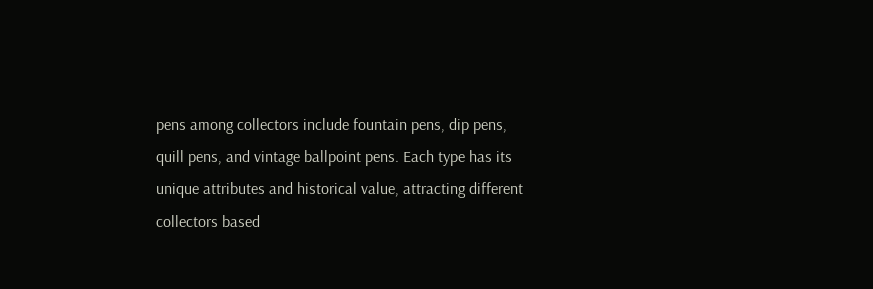pens among collectors include fountain pens, dip pens, quill pens, and vintage ballpoint pens. Each type has its unique attributes and historical value, attracting different collectors based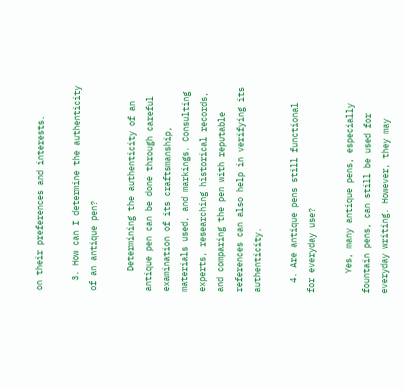on their preferences and interests.

  3. How can I determine the authenticity of an antique pen?

    Determining the authenticity of an antique pen can be done through careful examination of its craftsmanship, materials used, and markings. Consulting experts, researching historical records, and comparing the pen with reputable references can also help in verifying its authenticity.

  4. Are antique pens still functional for everyday use?

    Yes, many antique pens, especially fountain pens, can still be used for everyday writing. However, they may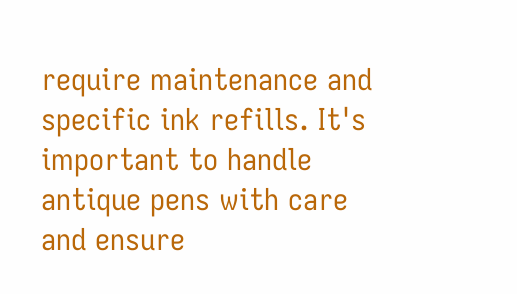require maintenance and specific ink refills. It's important to handle antique pens with care and ensure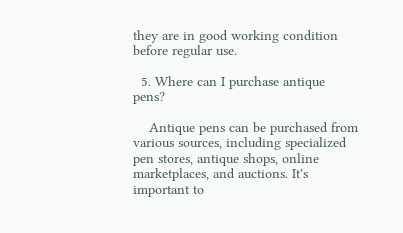they are in good working condition before regular use.

  5. Where can I purchase antique pens?

    Antique pens can be purchased from various sources, including specialized pen stores, antique shops, online marketplaces, and auctions. It's important to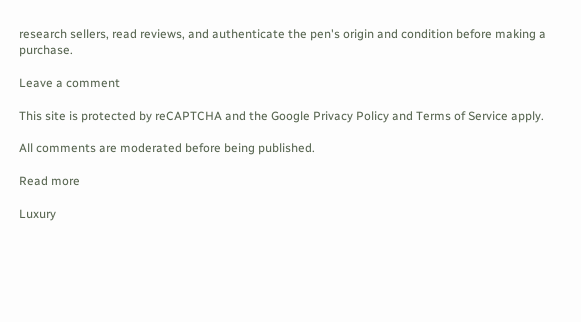research sellers, read reviews, and authenticate the pen's origin and condition before making a purchase.

Leave a comment

This site is protected by reCAPTCHA and the Google Privacy Policy and Terms of Service apply.

All comments are moderated before being published.

Read more

Luxury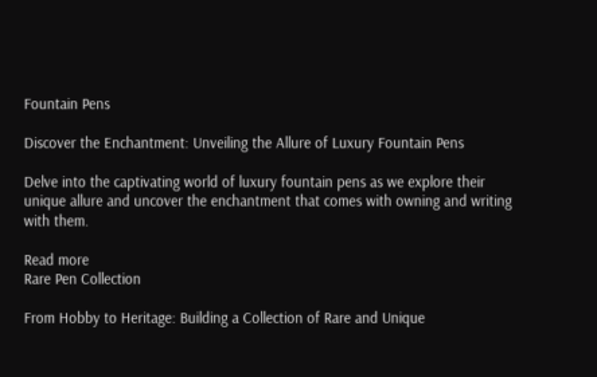Fountain Pens

Discover the Enchantment: Unveiling the Allure of Luxury Fountain Pens

Delve into the captivating world of luxury fountain pens as we explore their unique allure and uncover the enchantment that comes with owning and writing with them.

Read more
Rare Pen Collection

From Hobby to Heritage: Building a Collection of Rare and Unique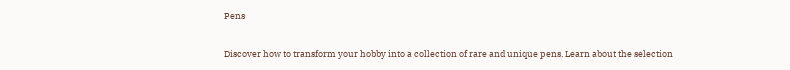Pens

Discover how to transform your hobby into a collection of rare and unique pens. Learn about the selection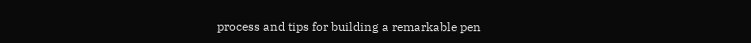process and tips for building a remarkable pen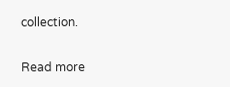collection.

Read more